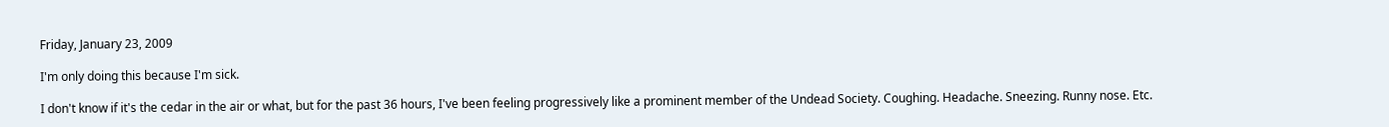Friday, January 23, 2009

I'm only doing this because I'm sick.

I don't know if it's the cedar in the air or what, but for the past 36 hours, I've been feeling progressively like a prominent member of the Undead Society. Coughing. Headache. Sneezing. Runny nose. Etc.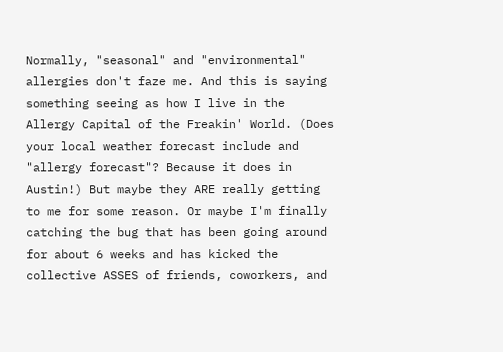Normally, "seasonal" and "environmental" allergies don't faze me. And this is saying something seeing as how I live in the Allergy Capital of the Freakin' World. (Does your local weather forecast include and "allergy forecast"? Because it does in Austin!) But maybe they ARE really getting to me for some reason. Or maybe I'm finally catching the bug that has been going around for about 6 weeks and has kicked the collective ASSES of friends, coworkers, and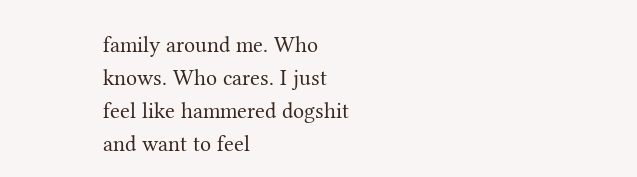family around me. Who knows. Who cares. I just feel like hammered dogshit and want to feel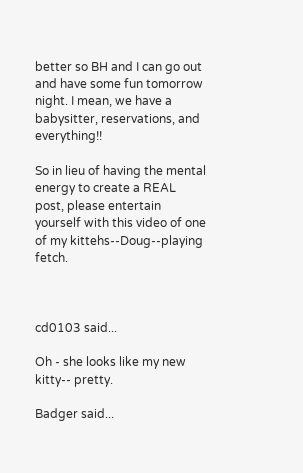better so BH and I can go out and have some fun tomorrow night. I mean, we have a babysitter, reservations, and everything!!

So in lieu of having the mental energy to create a REAL post, please entertain yourself with this video of one of my kittehs--Doug--playing fetch.



cd0103 said...

Oh - she looks like my new kitty-- pretty.

Badger said...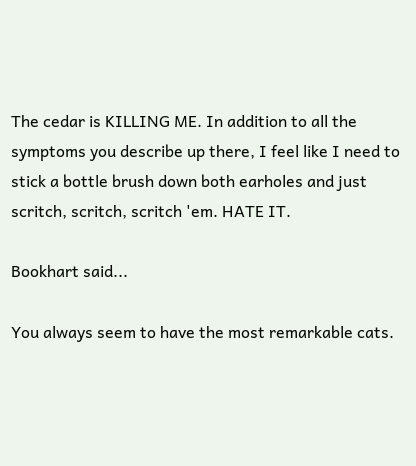The cedar is KILLING ME. In addition to all the symptoms you describe up there, I feel like I need to stick a bottle brush down both earholes and just scritch, scritch, scritch 'em. HATE IT.

Bookhart said...

You always seem to have the most remarkable cats.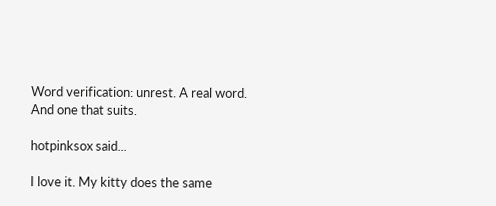Word verification: unrest. A real word. And one that suits.

hotpinksox said...

I love it. My kitty does the same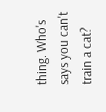thing. Who's says you can't train a cat?